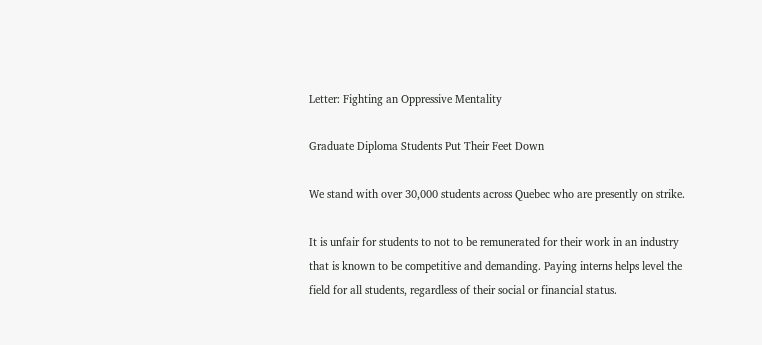Letter: Fighting an Oppressive Mentality

Graduate Diploma Students Put Their Feet Down

We stand with over 30,000 students across Quebec who are presently on strike.

It is unfair for students to not to be remunerated for their work in an industry that is known to be competitive and demanding. Paying interns helps level the field for all students, regardless of their social or financial status.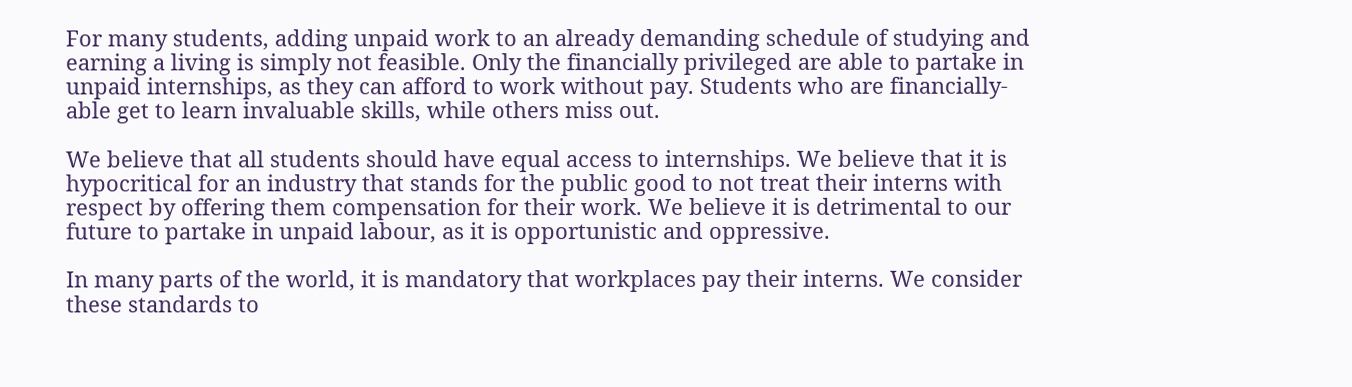For many students, adding unpaid work to an already demanding schedule of studying and earning a living is simply not feasible. Only the financially privileged are able to partake in unpaid internships, as they can afford to work without pay. Students who are financially-able get to learn invaluable skills, while others miss out.

We believe that all students should have equal access to internships. We believe that it is hypocritical for an industry that stands for the public good to not treat their interns with respect by offering them compensation for their work. We believe it is detrimental to our future to partake in unpaid labour, as it is opportunistic and oppressive.

In many parts of the world, it is mandatory that workplaces pay their interns. We consider these standards to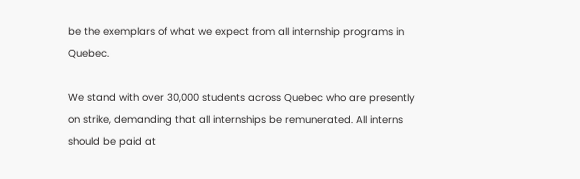be the exemplars of what we expect from all internship programs in Quebec.

We stand with over 30,000 students across Quebec who are presently on strike, demanding that all internships be remunerated. All interns should be paid at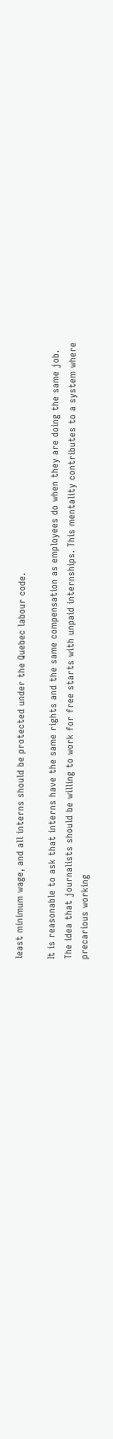least minimum wage, and all interns should be protected under the Quebec labour code.

It is reasonable to ask that interns have the same rights and the same compensation as employees do when they are doing the same job. The idea that journalists should be willing to work for free starts with unpaid internships. This mentality contributes to a system where precarious working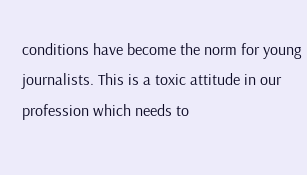conditions have become the norm for young journalists. This is a toxic attitude in our profession which needs to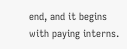end, and it begins with paying interns.